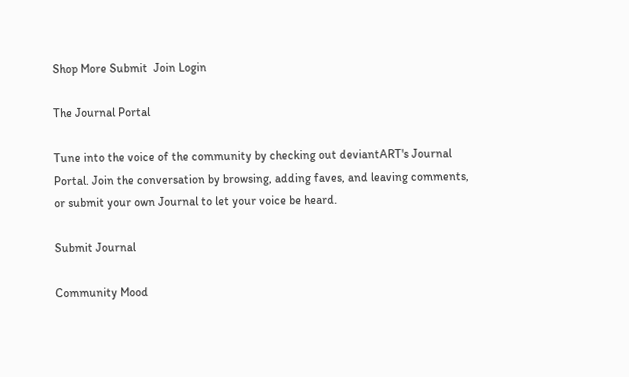Shop More Submit  Join Login

The Journal Portal

Tune into the voice of the community by checking out deviantART's Journal Portal. Join the conversation by browsing, adding faves, and leaving comments, or submit your own Journal to let your voice be heard.

Submit Journal

Community Mood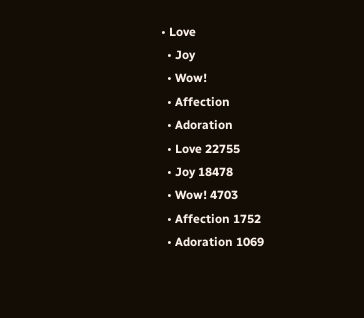• Love
  • Joy
  • Wow!
  • Affection
  • Adoration
  • Love 22755
  • Joy 18478
  • Wow! 4703
  • Affection 1752
  • Adoration 1069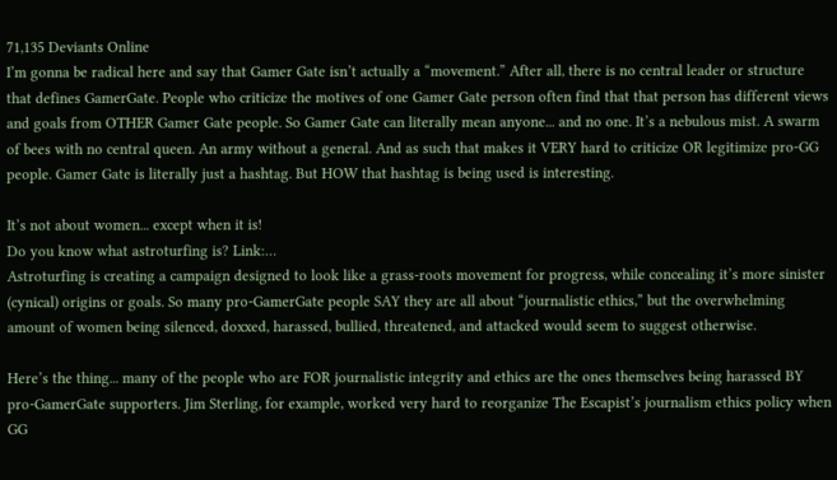71,135 Deviants Online
I’m gonna be radical here and say that Gamer Gate isn’t actually a “movement.” After all, there is no central leader or structure that defines GamerGate. People who criticize the motives of one Gamer Gate person often find that that person has different views and goals from OTHER Gamer Gate people. So Gamer Gate can literally mean anyone... and no one. It’s a nebulous mist. A swarm of bees with no central queen. An army without a general. And as such that makes it VERY hard to criticize OR legitimize pro-GG people. Gamer Gate is literally just a hashtag. But HOW that hashtag is being used is interesting.

It’s not about women... except when it is!
Do you know what astroturfing is? Link:…
Astroturfing is creating a campaign designed to look like a grass-roots movement for progress, while concealing it’s more sinister (cynical) origins or goals. So many pro-GamerGate people SAY they are all about “journalistic ethics,” but the overwhelming amount of women being silenced, doxxed, harassed, bullied, threatened, and attacked would seem to suggest otherwise.

Here’s the thing... many of the people who are FOR journalistic integrity and ethics are the ones themselves being harassed BY pro-GamerGate supporters. Jim Sterling, for example, worked very hard to reorganize The Escapist’s journalism ethics policy when GG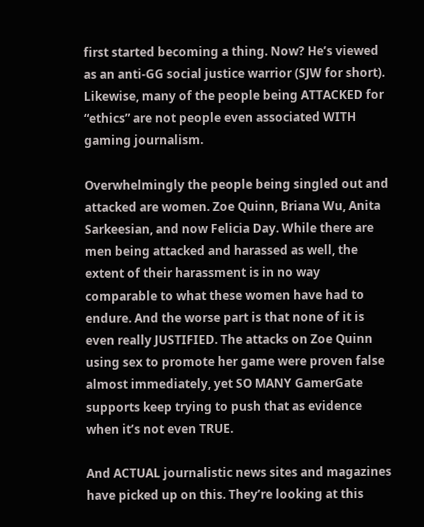first started becoming a thing. Now? He’s viewed as an anti-GG social justice warrior (SJW for short). Likewise, many of the people being ATTACKED for “ethics” are not people even associated WITH gaming journalism.

Overwhelmingly the people being singled out and attacked are women. Zoe Quinn, Briana Wu, Anita Sarkeesian, and now Felicia Day. While there are men being attacked and harassed as well, the extent of their harassment is in no way comparable to what these women have had to endure. And the worse part is that none of it is even really JUSTIFIED. The attacks on Zoe Quinn using sex to promote her game were proven false almost immediately, yet SO MANY GamerGate supports keep trying to push that as evidence when it’s not even TRUE.

And ACTUAL journalistic news sites and magazines have picked up on this. They’re looking at this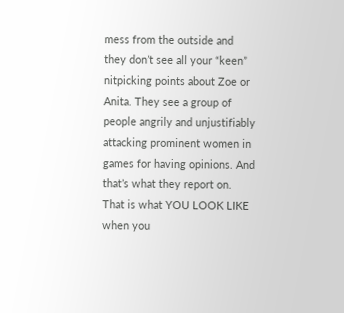mess from the outside and they don’t see all your “keen” nitpicking points about Zoe or Anita. They see a group of people angrily and unjustifiably attacking prominent women in games for having opinions. And that’s what they report on. That is what YOU LOOK LIKE when you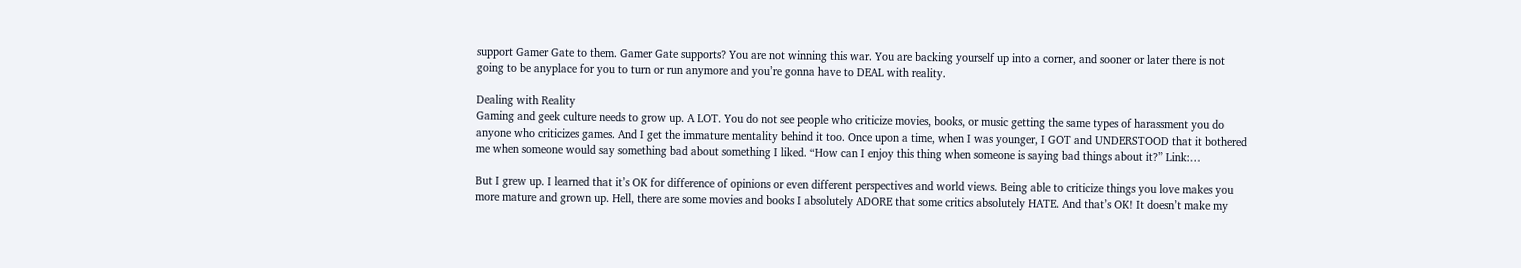support Gamer Gate to them. Gamer Gate supports? You are not winning this war. You are backing yourself up into a corner, and sooner or later there is not going to be anyplace for you to turn or run anymore and you’re gonna have to DEAL with reality.

Dealing with Reality
Gaming and geek culture needs to grow up. A LOT. You do not see people who criticize movies, books, or music getting the same types of harassment you do anyone who criticizes games. And I get the immature mentality behind it too. Once upon a time, when I was younger, I GOT and UNDERSTOOD that it bothered me when someone would say something bad about something I liked. “How can I enjoy this thing when someone is saying bad things about it?” Link:…

But I grew up. I learned that it’s OK for difference of opinions or even different perspectives and world views. Being able to criticize things you love makes you more mature and grown up. Hell, there are some movies and books I absolutely ADORE that some critics absolutely HATE. And that’s OK! It doesn’t make my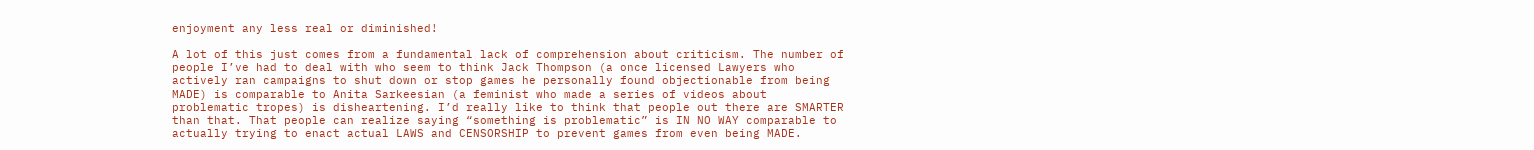enjoyment any less real or diminished!

A lot of this just comes from a fundamental lack of comprehension about criticism. The number of people I’ve had to deal with who seem to think Jack Thompson (a once licensed Lawyers who actively ran campaigns to shut down or stop games he personally found objectionable from being MADE) is comparable to Anita Sarkeesian (a feminist who made a series of videos about problematic tropes) is disheartening. I’d really like to think that people out there are SMARTER than that. That people can realize saying “something is problematic” is IN NO WAY comparable to actually trying to enact actual LAWS and CENSORSHIP to prevent games from even being MADE.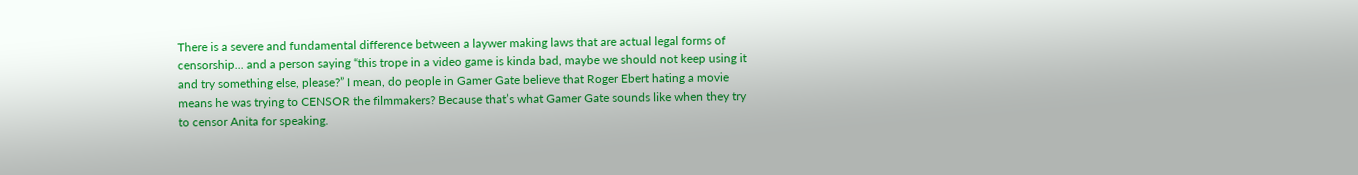There is a severe and fundamental difference between a laywer making laws that are actual legal forms of censorship... and a person saying “this trope in a video game is kinda bad, maybe we should not keep using it and try something else, please?” I mean, do people in Gamer Gate believe that Roger Ebert hating a movie means he was trying to CENSOR the filmmakers? Because that’s what Gamer Gate sounds like when they try to censor Anita for speaking.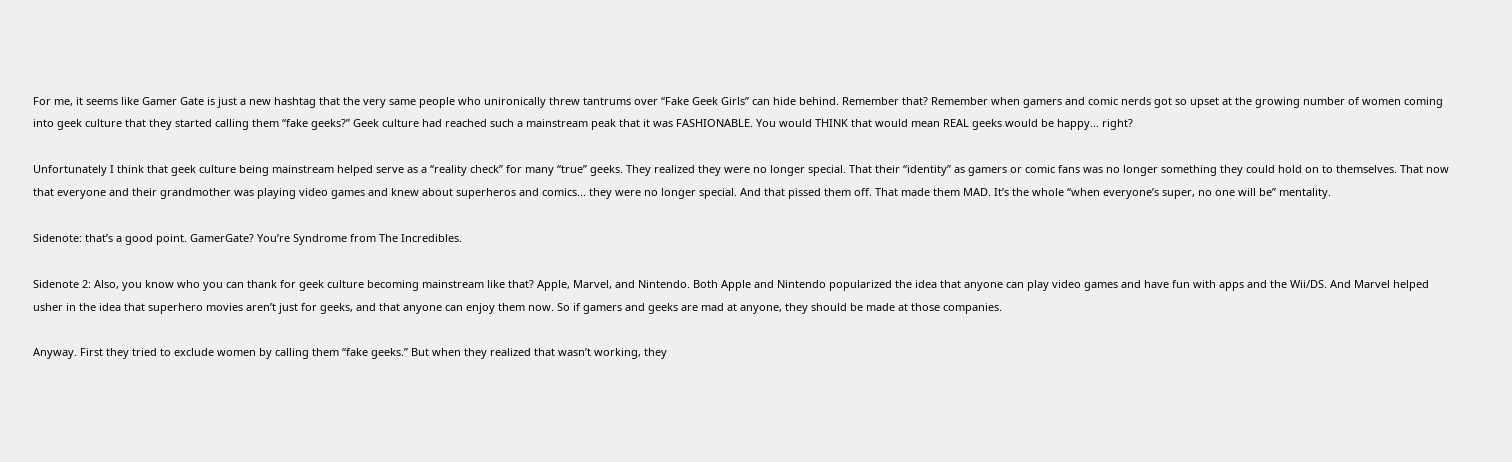For me, it seems like Gamer Gate is just a new hashtag that the very same people who unironically threw tantrums over “Fake Geek Girls” can hide behind. Remember that? Remember when gamers and comic nerds got so upset at the growing number of women coming into geek culture that they started calling them “fake geeks?” Geek culture had reached such a mainstream peak that it was FASHIONABLE. You would THINK that would mean REAL geeks would be happy... right?

Unfortunately I think that geek culture being mainstream helped serve as a “reality check” for many “true” geeks. They realized they were no longer special. That their “identity” as gamers or comic fans was no longer something they could hold on to themselves. That now that everyone and their grandmother was playing video games and knew about superheros and comics... they were no longer special. And that pissed them off. That made them MAD. It’s the whole “when everyone’s super, no one will be” mentality.

Sidenote: that’s a good point. GamerGate? You’re Syndrome from The Incredibles.

Sidenote 2: Also, you know who you can thank for geek culture becoming mainstream like that? Apple, Marvel, and Nintendo. Both Apple and Nintendo popularized the idea that anyone can play video games and have fun with apps and the Wii/DS. And Marvel helped usher in the idea that superhero movies aren’t just for geeks, and that anyone can enjoy them now. So if gamers and geeks are mad at anyone, they should be made at those companies.

Anyway. First they tried to exclude women by calling them “fake geeks.” But when they realized that wasn’t working, they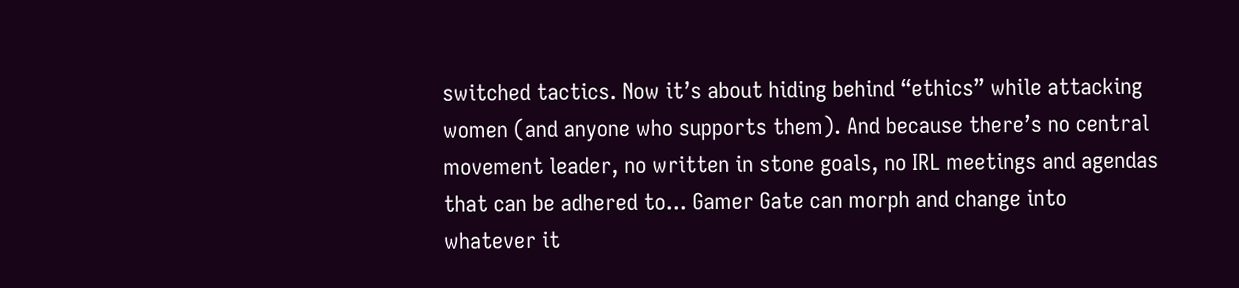switched tactics. Now it’s about hiding behind “ethics” while attacking women (and anyone who supports them). And because there’s no central movement leader, no written in stone goals, no IRL meetings and agendas that can be adhered to... Gamer Gate can morph and change into whatever it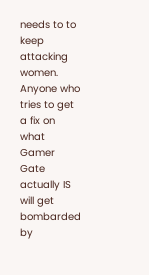needs to to keep attacking women. Anyone who tries to get a fix on what Gamer Gate actually IS will get bombarded by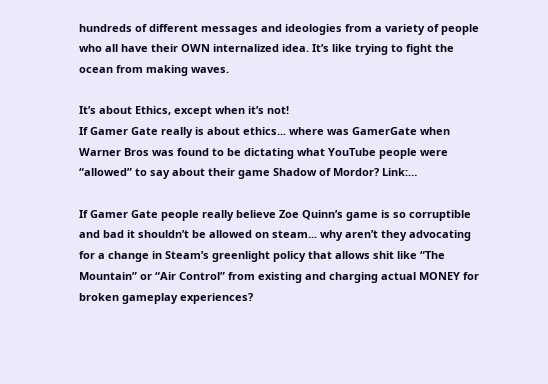hundreds of different messages and ideologies from a variety of people who all have their OWN internalized idea. It’s like trying to fight the ocean from making waves.

It’s about Ethics, except when it’s not!
If Gamer Gate really is about ethics... where was GamerGate when Warner Bros was found to be dictating what YouTube people were “allowed” to say about their game Shadow of Mordor? Link:…

If Gamer Gate people really believe Zoe Quinn’s game is so corruptible and bad it shouldn’t be allowed on steam... why aren’t they advocating for a change in Steam’s greenlight policy that allows shit like “The Mountain” or “Air Control” from existing and charging actual MONEY for broken gameplay experiences?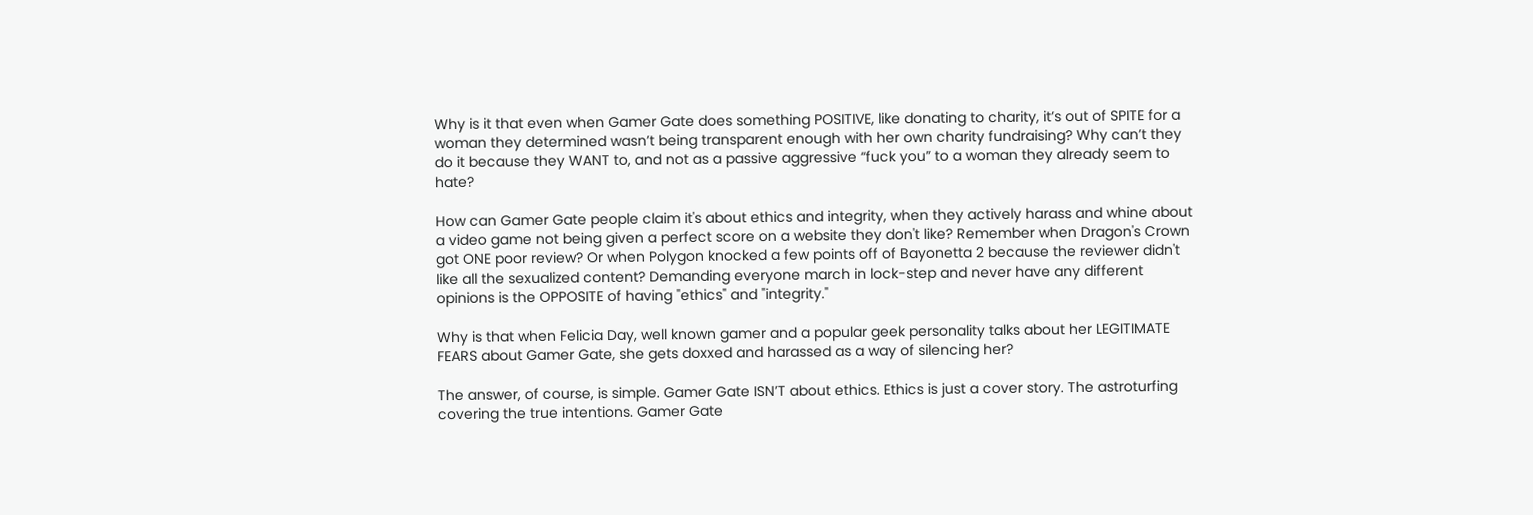Why is it that even when Gamer Gate does something POSITIVE, like donating to charity, it’s out of SPITE for a woman they determined wasn’t being transparent enough with her own charity fundraising? Why can’t they do it because they WANT to, and not as a passive aggressive “fuck you” to a woman they already seem to hate?

How can Gamer Gate people claim it's about ethics and integrity, when they actively harass and whine about a video game not being given a perfect score on a website they don't like? Remember when Dragon's Crown got ONE poor review? Or when Polygon knocked a few points off of Bayonetta 2 because the reviewer didn't like all the sexualized content? Demanding everyone march in lock-step and never have any different opinions is the OPPOSITE of having "ethics" and "integrity."

Why is that when Felicia Day, well known gamer and a popular geek personality talks about her LEGITIMATE FEARS about Gamer Gate, she gets doxxed and harassed as a way of silencing her?

The answer, of course, is simple. Gamer Gate ISN’T about ethics. Ethics is just a cover story. The astroturfing covering the true intentions. Gamer Gate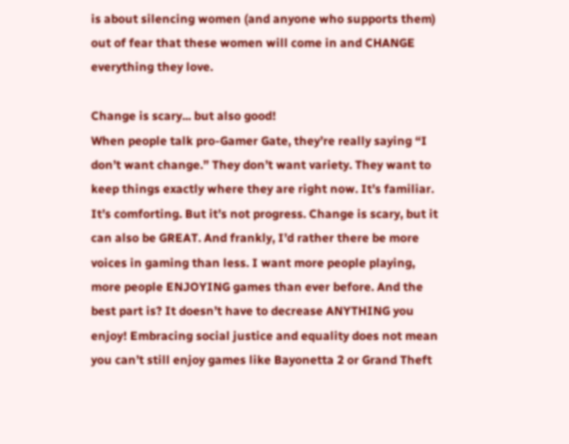is about silencing women (and anyone who supports them) out of fear that these women will come in and CHANGE everything they love.

Change is scary... but also good!
When people talk pro-Gamer Gate, they’re really saying “I don’t want change.” They don’t want variety. They want to keep things exactly where they are right now. It’s familiar. It’s comforting. But it’s not progress. Change is scary, but it can also be GREAT. And frankly, I’d rather there be more voices in gaming than less. I want more people playing, more people ENJOYING games than ever before. And the best part is? It doesn’t have to decrease ANYTHING you enjoy! Embracing social justice and equality does not mean you can’t still enjoy games like Bayonetta 2 or Grand Theft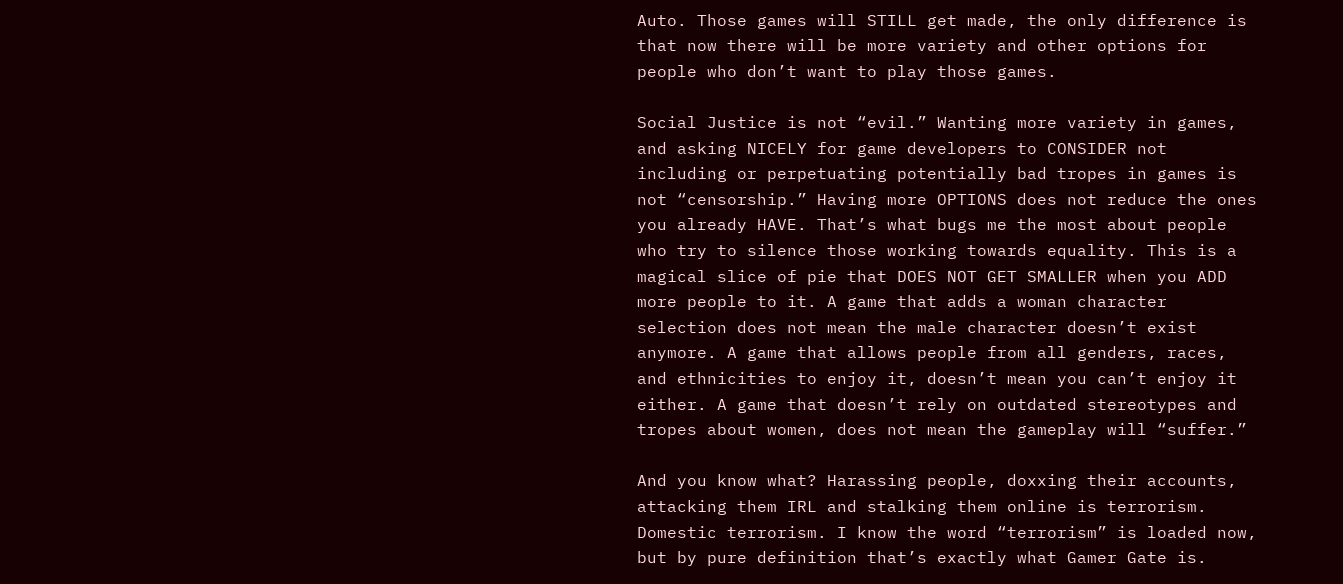Auto. Those games will STILL get made, the only difference is that now there will be more variety and other options for people who don’t want to play those games.

Social Justice is not “evil.” Wanting more variety in games, and asking NICELY for game developers to CONSIDER not including or perpetuating potentially bad tropes in games is not “censorship.” Having more OPTIONS does not reduce the ones you already HAVE. That’s what bugs me the most about people who try to silence those working towards equality. This is a magical slice of pie that DOES NOT GET SMALLER when you ADD more people to it. A game that adds a woman character selection does not mean the male character doesn’t exist anymore. A game that allows people from all genders, races, and ethnicities to enjoy it, doesn’t mean you can’t enjoy it either. A game that doesn’t rely on outdated stereotypes and tropes about women, does not mean the gameplay will “suffer.”

And you know what? Harassing people, doxxing their accounts, attacking them IRL and stalking them online is terrorism. Domestic terrorism. I know the word “terrorism” is loaded now, but by pure definition that’s exactly what Gamer Gate is.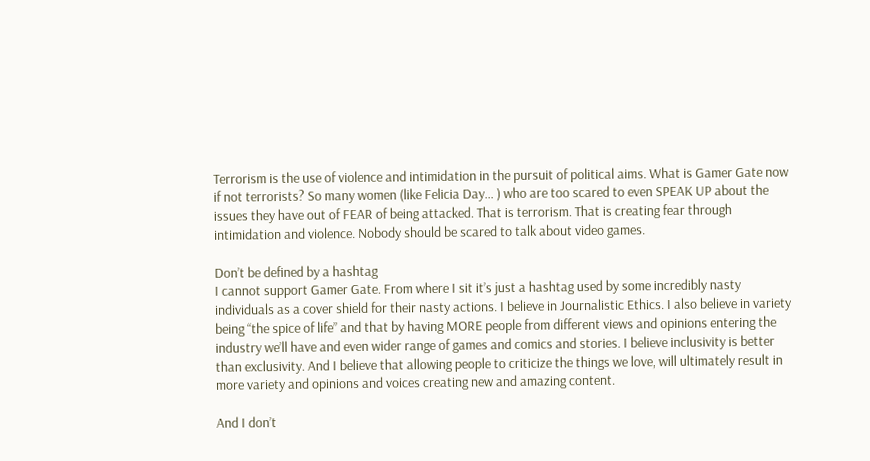Terrorism is the use of violence and intimidation in the pursuit of political aims. What is Gamer Gate now if not terrorists? So many women (like Felicia Day… ) who are too scared to even SPEAK UP about the issues they have out of FEAR of being attacked. That is terrorism. That is creating fear through intimidation and violence. Nobody should be scared to talk about video games.

Don’t be defined by a hashtag
I cannot support Gamer Gate. From where I sit it’s just a hashtag used by some incredibly nasty individuals as a cover shield for their nasty actions. I believe in Journalistic Ethics. I also believe in variety being “the spice of life” and that by having MORE people from different views and opinions entering the industry we’ll have and even wider range of games and comics and stories. I believe inclusivity is better than exclusivity. And I believe that allowing people to criticize the things we love, will ultimately result in more variety and opinions and voices creating new and amazing content.

And I don’t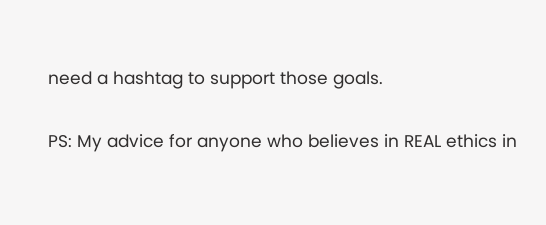need a hashtag to support those goals.

PS: My advice for anyone who believes in REAL ethics in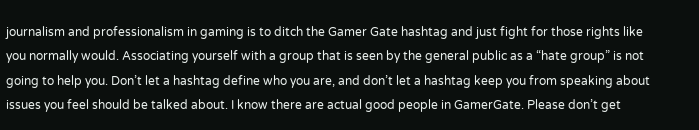journalism and professionalism in gaming is to ditch the Gamer Gate hashtag and just fight for those rights like you normally would. Associating yourself with a group that is seen by the general public as a “hate group” is not going to help you. Don’t let a hashtag define who you are, and don’t let a hashtag keep you from speaking about issues you feel should be talked about. I know there are actual good people in GamerGate. Please don’t get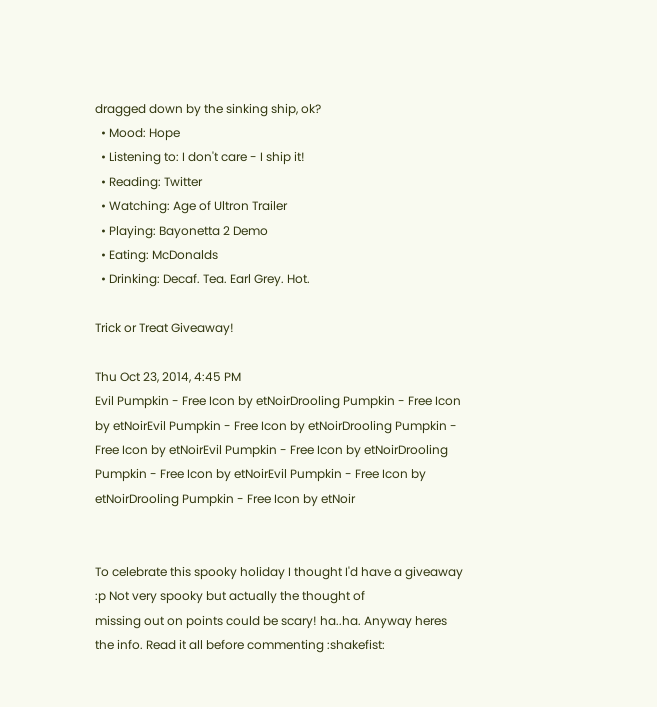dragged down by the sinking ship, ok?
  • Mood: Hope
  • Listening to: I don't care - I ship it!
  • Reading: Twitter
  • Watching: Age of Ultron Trailer
  • Playing: Bayonetta 2 Demo
  • Eating: McDonalds
  • Drinking: Decaf. Tea. Earl Grey. Hot.

Trick or Treat Giveaway!

Thu Oct 23, 2014, 4:45 PM
Evil Pumpkin - Free Icon by etNoirDrooling Pumpkin - Free Icon by etNoirEvil Pumpkin - Free Icon by etNoirDrooling Pumpkin - Free Icon by etNoirEvil Pumpkin - Free Icon by etNoirDrooling Pumpkin - Free Icon by etNoirEvil Pumpkin - Free Icon by etNoirDrooling Pumpkin - Free Icon by etNoir


To celebrate this spooky holiday I thought I'd have a giveaway :p Not very spooky but actually the thought of
missing out on points could be scary! ha..ha. Anyway heres the info. Read it all before commenting :shakefist: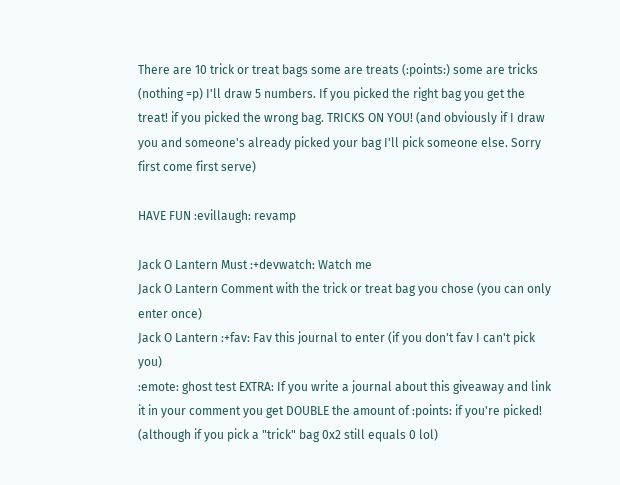There are 10 trick or treat bags some are treats (:points:) some are tricks (nothing =p) I'll draw 5 numbers. If you picked the right bag you get the treat! if you picked the wrong bag. TRICKS ON YOU! (and obviously if I draw you and someone's already picked your bag I'll pick someone else. Sorry first come first serve)

HAVE FUN :evillaugh: revamp

Jack O Lantern Must :+devwatch: Watch me
Jack O Lantern Comment with the trick or treat bag you chose (you can only enter once)
Jack O Lantern :+fav: Fav this journal to enter (if you don't fav I can't pick you)
:emote: ghost test EXTRA: If you write a journal about this giveaway and link it in your comment you get DOUBLE the amount of :points: if you're picked! (although if you pick a "trick" bag 0x2 still equals 0 lol)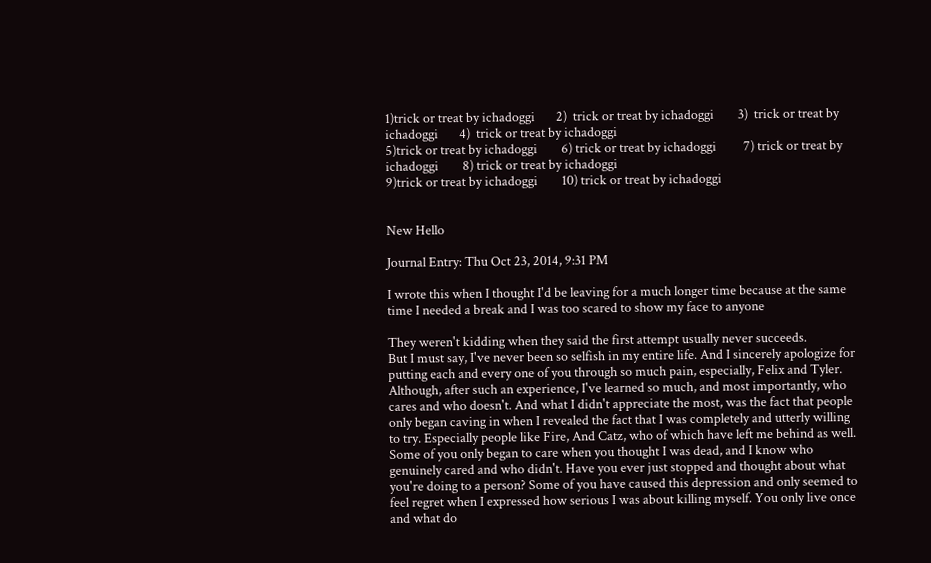1)trick or treat by ichadoggi       2)  trick or treat by ichadoggi        3)  trick or treat by ichadoggi       4)  trick or treat by ichadoggi
5)trick or treat by ichadoggi        6) trick or treat by ichadoggi         7) trick or treat by ichadoggi        8) trick or treat by ichadoggi
9)trick or treat by ichadoggi        10) trick or treat by ichadoggi


New Hello

Journal Entry: Thu Oct 23, 2014, 9:31 PM

I wrote this when I thought I'd be leaving for a much longer time because at the same time I needed a break and I was too scared to show my face to anyone

They weren't kidding when they said the first attempt usually never succeeds.
But I must say, I've never been so selfish in my entire life. And I sincerely apologize for putting each and every one of you through so much pain, especially, Felix and Tyler. Although, after such an experience, I've learned so much, and most importantly, who cares and who doesn't. And what I didn't appreciate the most, was the fact that people only began caving in when I revealed the fact that I was completely and utterly willing to try. Especially people like Fire, And Catz, who of which have left me behind as well. Some of you only began to care when you thought I was dead, and I know who genuinely cared and who didn't. Have you ever just stopped and thought about what you're doing to a person? Some of you have caused this depression and only seemed to feel regret when I expressed how serious I was about killing myself. You only live once and what do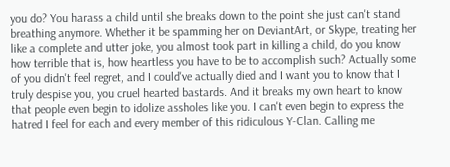you do? You harass a child until she breaks down to the point she just can't stand breathing anymore. Whether it be spamming her on DeviantArt, or Skype, treating her like a complete and utter joke, you almost took part in killing a child, do you know how terrible that is, how heartless you have to be to accomplish such? Actually some of you didn't feel regret, and I could've actually died and I want you to know that I truly despise you, you cruel hearted bastards. And it breaks my own heart to know that people even begin to idolize assholes like you. I can't even begin to express the hatred I feel for each and every member of this ridiculous Y-Clan. Calling me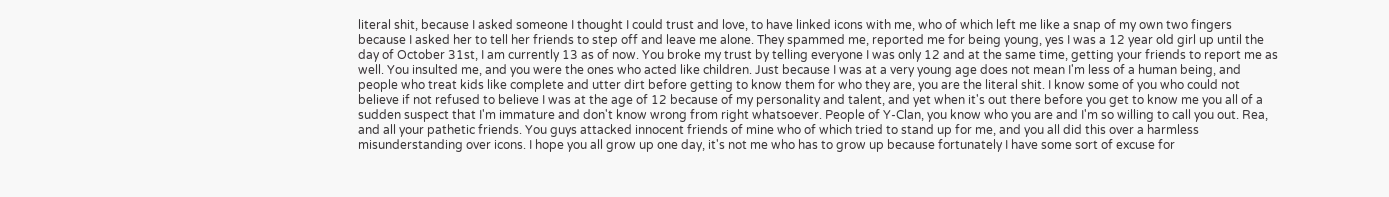literal shit, because I asked someone I thought I could trust and love, to have linked icons with me, who of which left me like a snap of my own two fingers because I asked her to tell her friends to step off and leave me alone. They spammed me, reported me for being young, yes I was a 12 year old girl up until the day of October 31st, I am currently 13 as of now. You broke my trust by telling everyone I was only 12 and at the same time, getting your friends to report me as well. You insulted me, and you were the ones who acted like children. Just because I was at a very young age does not mean I'm less of a human being, and people who treat kids like complete and utter dirt before getting to know them for who they are, you are the literal shit. I know some of you who could not believe if not refused to believe I was at the age of 12 because of my personality and talent, and yet when it's out there before you get to know me you all of a sudden suspect that I'm immature and don't know wrong from right whatsoever. People of Y-Clan, you know who you are and I'm so willing to call you out. Rea, and all your pathetic friends. You guys attacked innocent friends of mine who of which tried to stand up for me, and you all did this over a harmless misunderstanding over icons. I hope you all grow up one day, it's not me who has to grow up because fortunately I have some sort of excuse for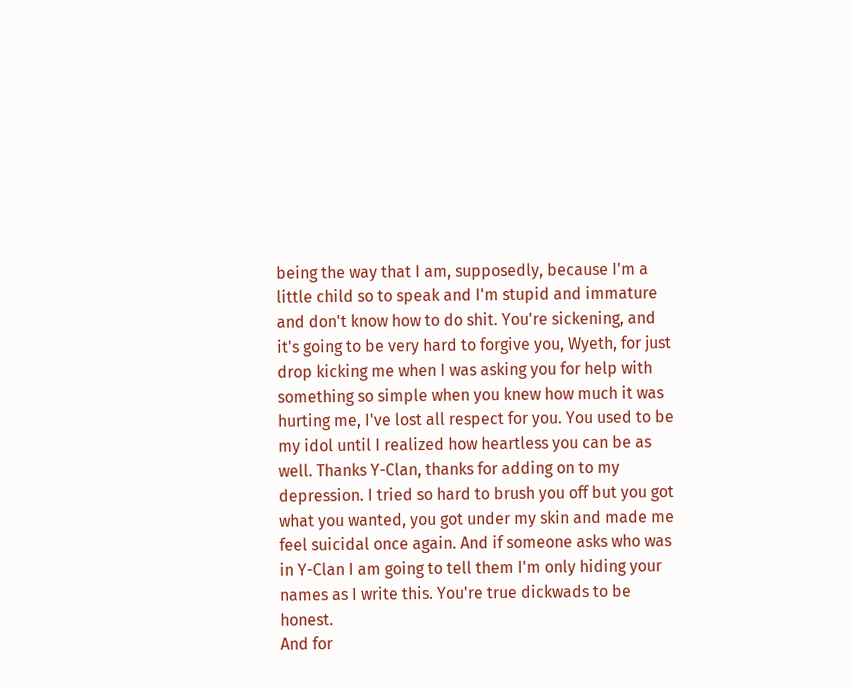being the way that I am, supposedly, because I'm a little child so to speak and I'm stupid and immature and don't know how to do shit. You're sickening, and it's going to be very hard to forgive you, Wyeth, for just drop kicking me when I was asking you for help with something so simple when you knew how much it was hurting me, I've lost all respect for you. You used to be my idol until I realized how heartless you can be as well. Thanks Y-Clan, thanks for adding on to my depression. I tried so hard to brush you off but you got what you wanted, you got under my skin and made me feel suicidal once again. And if someone asks who was in Y-Clan I am going to tell them I'm only hiding your names as I write this. You're true dickwads to be honest.
And for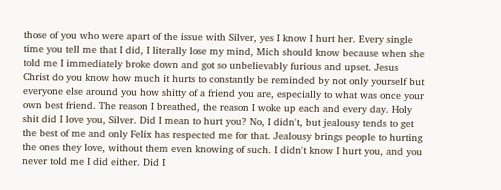those of you who were apart of the issue with Silver, yes I know I hurt her. Every single time you tell me that I did, I literally lose my mind, Mich should know because when she told me I immediately broke down and got so unbelievably furious and upset. Jesus Christ do you know how much it hurts to constantly be reminded by not only yourself but everyone else around you how shitty of a friend you are, especially to what was once your own best friend. The reason I breathed, the reason I woke up each and every day. Holy shit did I love you, Silver. Did I mean to hurt you? No, I didn't, but jealousy tends to get the best of me and only Felix has respected me for that. Jealousy brings people to hurting the ones they love, without them even knowing of such. I didn't know I hurt you, and you never told me I did either. Did I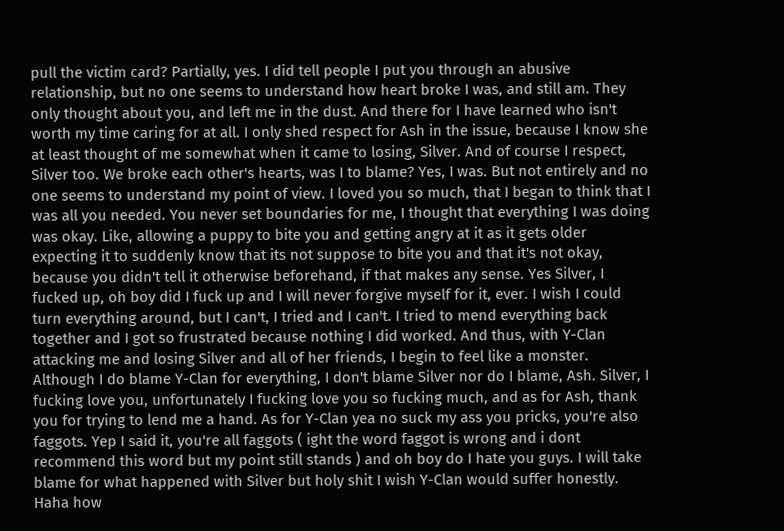pull the victim card? Partially, yes. I did tell people I put you through an abusive relationship, but no one seems to understand how heart broke I was, and still am. They only thought about you, and left me in the dust. And there for I have learned who isn't worth my time caring for at all. I only shed respect for Ash in the issue, because I know she at least thought of me somewhat when it came to losing, Silver. And of course I respect, Silver too. We broke each other's hearts, was I to blame? Yes, I was. But not entirely and no one seems to understand my point of view. I loved you so much, that I began to think that I was all you needed. You never set boundaries for me, I thought that everything I was doing was okay. Like, allowing a puppy to bite you and getting angry at it as it gets older expecting it to suddenly know that its not suppose to bite you and that it's not okay, because you didn't tell it otherwise beforehand, if that makes any sense. Yes Silver, I fucked up, oh boy did I fuck up and I will never forgive myself for it, ever. I wish I could turn everything around, but I can't, I tried and I can't. I tried to mend everything back together and I got so frustrated because nothing I did worked. And thus, with Y-Clan attacking me and losing Silver and all of her friends, I begin to feel like a monster. Although I do blame Y-Clan for everything, I don't blame Silver nor do I blame, Ash. Silver, I fucking love you, unfortunately I fucking love you so fucking much, and as for Ash, thank you for trying to lend me a hand. As for Y-Clan yea no suck my ass you pricks, you're also faggots. Yep I said it, you're all faggots ( ight the word faggot is wrong and i dont recommend this word but my point still stands ) and oh boy do I hate you guys. I will take blame for what happened with Silver but holy shit I wish Y-Clan would suffer honestly. Haha how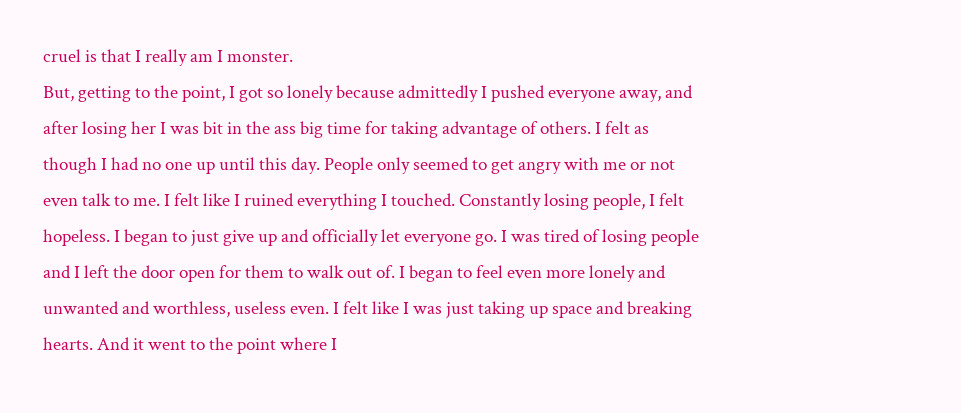cruel is that I really am I monster.
But, getting to the point, I got so lonely because admittedly I pushed everyone away, and after losing her I was bit in the ass big time for taking advantage of others. I felt as though I had no one up until this day. People only seemed to get angry with me or not even talk to me. I felt like I ruined everything I touched. Constantly losing people, I felt hopeless. I began to just give up and officially let everyone go. I was tired of losing people and I left the door open for them to walk out of. I began to feel even more lonely and unwanted and worthless, useless even. I felt like I was just taking up space and breaking hearts. And it went to the point where I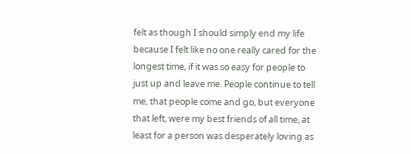felt as though I should simply end my life because I felt like no one really cared for the longest time, if it was so easy for people to just up and leave me. People continue to tell me, that people come and go, but everyone that left, were my best friends of all time, at least for a person was desperately loving as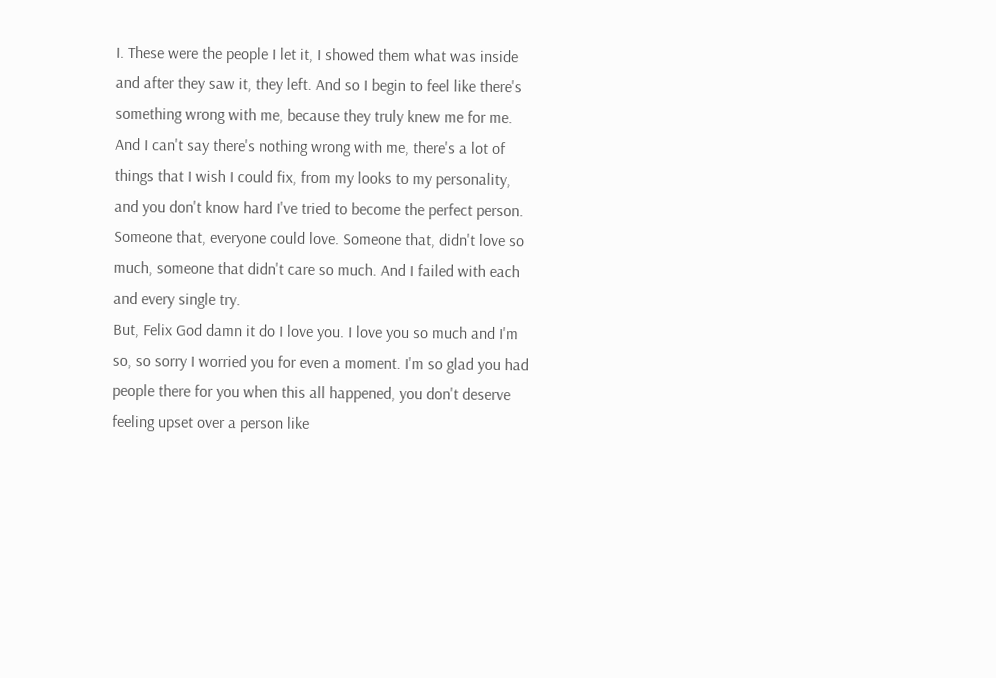I. These were the people I let it, I showed them what was inside and after they saw it, they left. And so I begin to feel like there's something wrong with me, because they truly knew me for me. And I can't say there's nothing wrong with me, there's a lot of things that I wish I could fix, from my looks to my personality, and you don't know hard I've tried to become the perfect person. Someone that, everyone could love. Someone that, didn't love so much, someone that didn't care so much. And I failed with each and every single try.
But, Felix God damn it do I love you. I love you so much and I'm so, so sorry I worried you for even a moment. I'm so glad you had people there for you when this all happened, you don't deserve feeling upset over a person like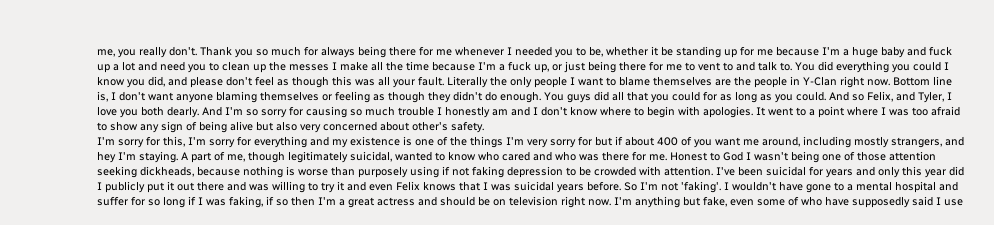me, you really don't. Thank you so much for always being there for me whenever I needed you to be, whether it be standing up for me because I'm a huge baby and fuck up a lot and need you to clean up the messes I make all the time because I'm a fuck up, or just being there for me to vent to and talk to. You did everything you could I know you did, and please don't feel as though this was all your fault. Literally the only people I want to blame themselves are the people in Y-Clan right now. Bottom line is, I don't want anyone blaming themselves or feeling as though they didn't do enough. You guys did all that you could for as long as you could. And so Felix, and Tyler, I love you both dearly. And I'm so sorry for causing so much trouble I honestly am and I don't know where to begin with apologies. It went to a point where I was too afraid to show any sign of being alive but also very concerned about other's safety.
I'm sorry for this, I'm sorry for everything and my existence is one of the things I'm very sorry for but if about 400 of you want me around, including mostly strangers, and hey I'm staying. A part of me, though legitimately suicidal, wanted to know who cared and who was there for me. Honest to God I wasn't being one of those attention seeking dickheads, because nothing is worse than purposely using if not faking depression to be crowded with attention. I've been suicidal for years and only this year did I publicly put it out there and was willing to try it and even Felix knows that I was suicidal years before. So I'm not 'faking'. I wouldn't have gone to a mental hospital and suffer for so long if I was faking, if so then I'm a great actress and should be on television right now. I'm anything but fake, even some of who have supposedly said I use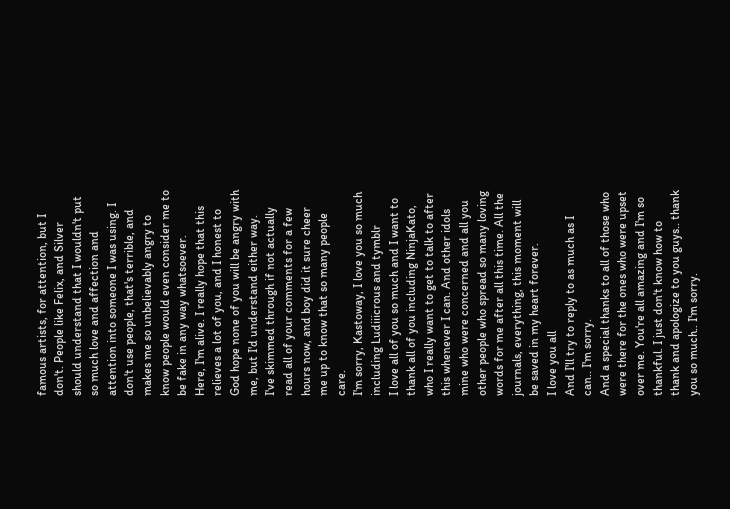famous artists, for attention, but I don't. People like Felix, and Silver should understand that I wouldn't put so much love and affection and attention into someone I was using. I don't use people, that's terrible, and makes me so unbelievably angry to know people would even consider me to be fake in any way whatsoever.
Here, I'm alive. I really hope that this relieves a lot of you, and I honest to God hope none of you will be angry with me, but I'd understand either way.
I've skimmed through if not actually read all of your comments for a few hours now, and boy did it sure cheer me up to know that so many people care.
I'm sorry, Kastoway, I love you so much including Ludiiicrous and tymblr
I love all of you so much and I want to thank all of you including NinjaKato, who I really want to get to talk to after this whenever I can. And other idols mine who were concerned and all you other people who spread so many loving words for me after all this time. All the journals, everything, this moment will be saved in my heart forever.
I love you all
And I'll try to reply to as much as I can.. I'm sorry.
And a special thanks to all of those who were there for the ones who were upset over me. You're all amazing and I'm so thankful. I just don't know how to thank and apologize to you guys.. thank you so much.. I'm sorry.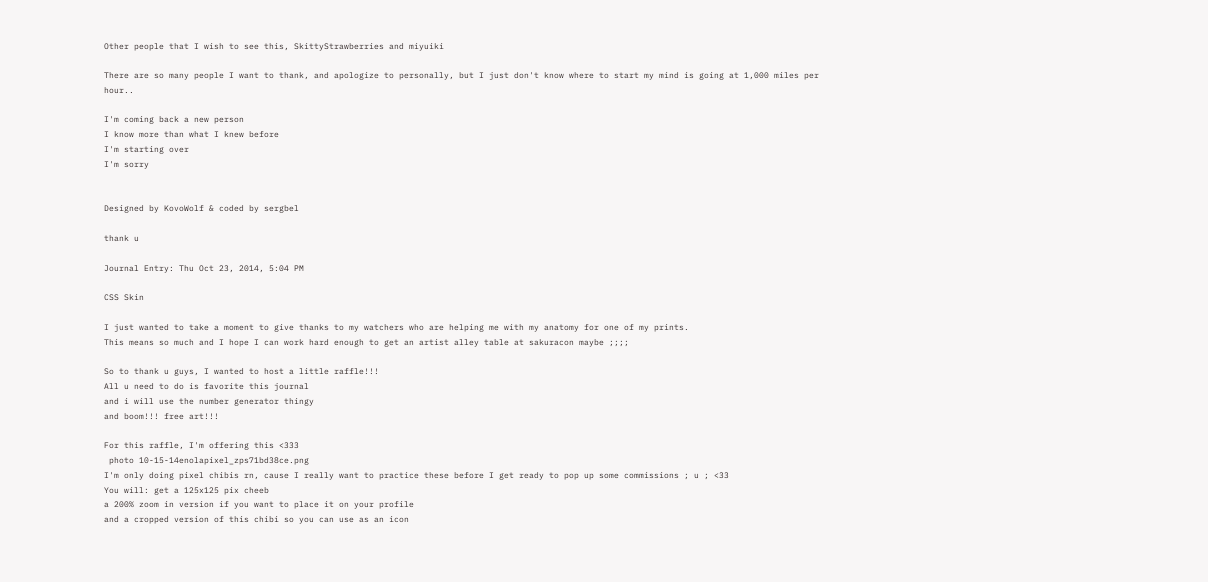Other people that I wish to see this, SkittyStrawberries and miyuiki

There are so many people I want to thank, and apologize to personally, but I just don't know where to start my mind is going at 1,000 miles per hour..

I'm coming back a new person
I know more than what I knew before
I'm starting over
I'm sorry


Designed by KovoWolf & coded by sergbel

thank u

Journal Entry: Thu Oct 23, 2014, 5:04 PM

CSS Skin

I just wanted to take a moment to give thanks to my watchers who are helping me with my anatomy for one of my prints.
This means so much and I hope I can work hard enough to get an artist alley table at sakuracon maybe ;;;;

So to thank u guys, I wanted to host a little raffle!!!
All u need to do is favorite this journal
and i will use the number generator thingy
and boom!!! free art!!!

For this raffle, I'm offering this <333
 photo 10-15-14enolapixel_zps71bd38ce.png
I'm only doing pixel chibis rn, cause I really want to practice these before I get ready to pop up some commissions ; u ; <33
You will: get a 125x125 pix cheeb
a 200% zoom in version if you want to place it on your profile
and a cropped version of this chibi so you can use as an icon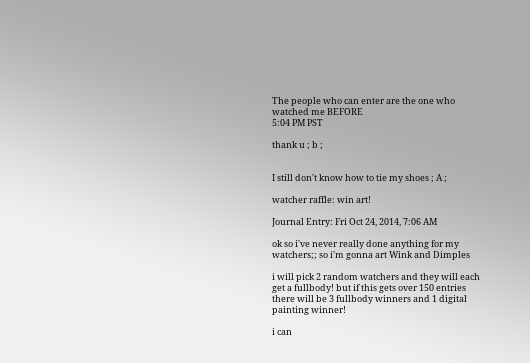The people who can enter are the one who watched me BEFORE
5:04 PM PST

thank u ; b ;


I still don't know how to tie my shoes ; A ;

watcher raffle: win art!

Journal Entry: Fri Oct 24, 2014, 7:06 AM

ok so i've never really done anything for my watchers;; so i'm gonna art Wink and Dimples

i will pick 2 random watchers and they will each get a fullbody! but if this gets over 150 entries there will be 3 fullbody winners and 1 digital painting winner!

i can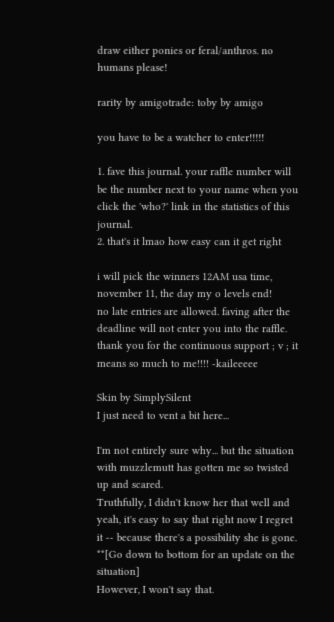draw either ponies or feral/anthros. no humans please!

rarity by amigotrade: toby by amigo

you have to be a watcher to enter!!!!!

1. fave this journal. your raffle number will be the number next to your name when you click the 'who?' link in the statistics of this journal.
2. that's it lmao how easy can it get right

i will pick the winners 12AM usa time, november 11, the day my o levels end!
no late entries are allowed. faving after the deadline will not enter you into the raffle.
thank you for the continuous support ; v ; it means so much to me!!!! -kaileeeee

Skin by SimplySilent
I just need to vent a bit here...

I'm not entirely sure why... but the situation with muzzlemutt has gotten me so twisted up and scared.
Truthfully, I didn't know her that well and yeah, it's easy to say that right now I regret it -- because there's a possibility she is gone. **[Go down to bottom for an update on the situation]
However, I won't say that.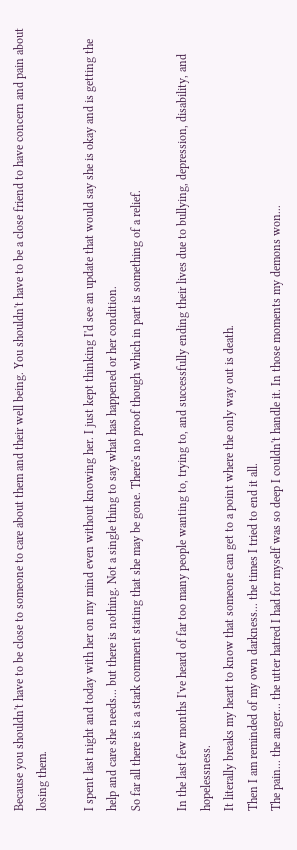Because you shouldn't have to be close to someone to care about them and their well being. You shouldn't have to be a close friend to have concern and pain about losing them.

I spent last night and today with her on my mind even without knowing her. I just kept thinking I'd see an update that would say she is okay and is getting the help and care she needs... but there is nothing. Not a single thing to say what has happened or her condition.
So far all there is is a stark comment stating that she may be gone. There's no proof though which in part is something of a relief.

In the last few months I've heard of far too many people wanting to, trying to, and successfully ending their lives due to bullying, depression, disability, and hopelessness.
It literally breaks my heart to know that someone can get to a point where the only way out is death.
Then I am reminded of my own darkness... the times I tried to end it all.
The pain... the anger... the utter hatred I had for myself was so deep I couldn't handle it. In those moments my demons won...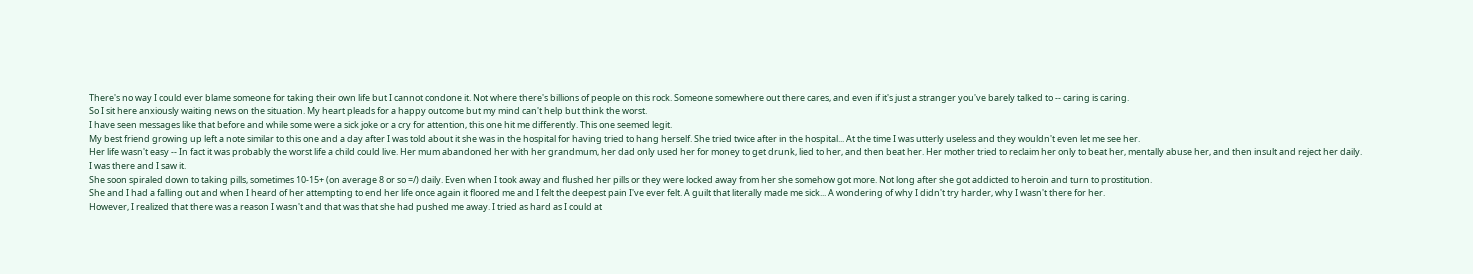There's no way I could ever blame someone for taking their own life but I cannot condone it. Not where there's billions of people on this rock. Someone somewhere out there cares, and even if it's just a stranger you've barely talked to -- caring is caring.
So I sit here anxiously waiting news on the situation. My heart pleads for a happy outcome but my mind can't help but think the worst.
I have seen messages like that before and while some were a sick joke or a cry for attention, this one hit me differently. This one seemed legit.
My best friend growing up left a note similar to this one and a day after I was told about it she was in the hospital for having tried to hang herself. She tried twice after in the hospital... At the time I was utterly useless and they wouldn't even let me see her.
Her life wasn't easy -- In fact it was probably the worst life a child could live. Her mum abandoned her with her grandmum, her dad only used her for money to get drunk, lied to her, and then beat her. Her mother tried to reclaim her only to beat her, mentally abuse her, and then insult and reject her daily. I was there and I saw it.
She soon spiraled down to taking pills, sometimes 10-15+ (on average 8 or so =/) daily. Even when I took away and flushed her pills or they were locked away from her she somehow got more. Not long after she got addicted to heroin and turn to prostitution.
She and I had a falling out and when I heard of her attempting to end her life once again it floored me and I felt the deepest pain I've ever felt. A guilt that literally made me sick... A wondering of why I didn't try harder, why I wasn't there for her.
However, I realized that there was a reason I wasn't and that was that she had pushed me away. I tried as hard as I could at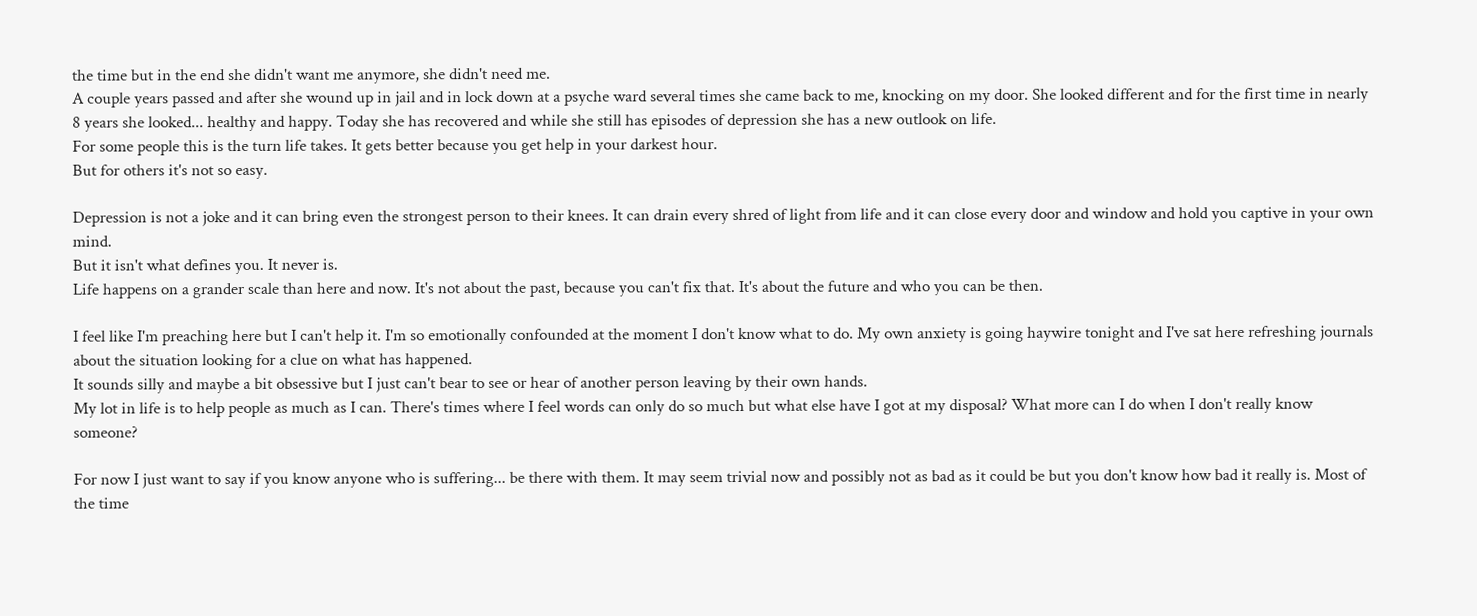the time but in the end she didn't want me anymore, she didn't need me.
A couple years passed and after she wound up in jail and in lock down at a psyche ward several times she came back to me, knocking on my door. She looked different and for the first time in nearly 8 years she looked... healthy and happy. Today she has recovered and while she still has episodes of depression she has a new outlook on life.
For some people this is the turn life takes. It gets better because you get help in your darkest hour.
But for others it's not so easy.

Depression is not a joke and it can bring even the strongest person to their knees. It can drain every shred of light from life and it can close every door and window and hold you captive in your own mind.
But it isn't what defines you. It never is.
Life happens on a grander scale than here and now. It's not about the past, because you can't fix that. It's about the future and who you can be then.

I feel like I'm preaching here but I can't help it. I'm so emotionally confounded at the moment I don't know what to do. My own anxiety is going haywire tonight and I've sat here refreshing journals about the situation looking for a clue on what has happened.
It sounds silly and maybe a bit obsessive but I just can't bear to see or hear of another person leaving by their own hands.
My lot in life is to help people as much as I can. There's times where I feel words can only do so much but what else have I got at my disposal? What more can I do when I don't really know someone?

For now I just want to say if you know anyone who is suffering... be there with them. It may seem trivial now and possibly not as bad as it could be but you don't know how bad it really is. Most of the time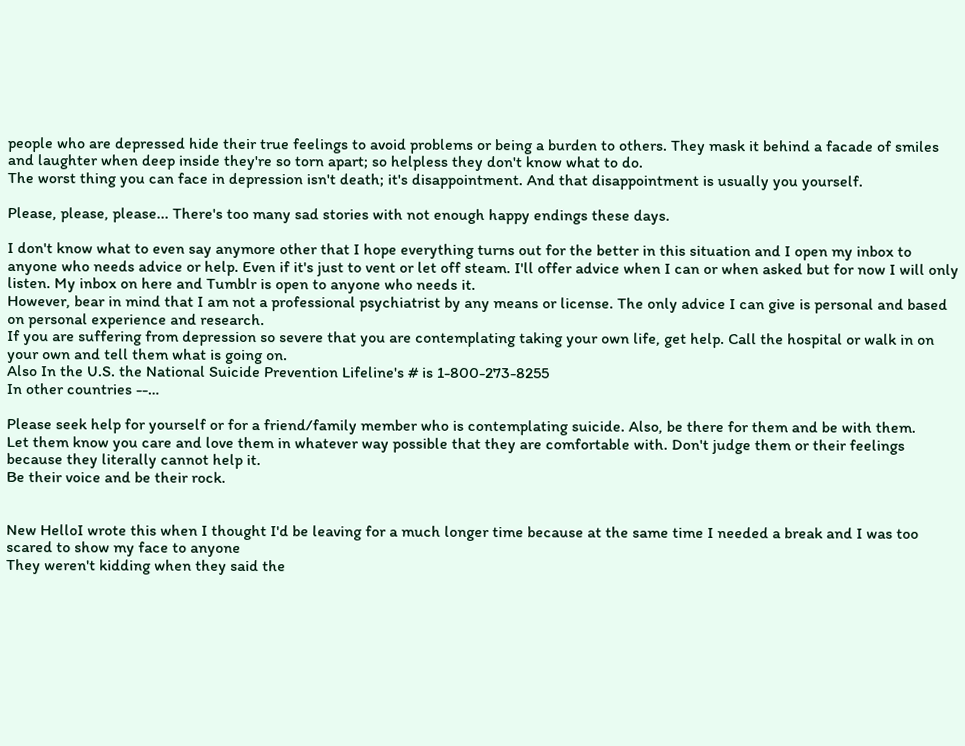people who are depressed hide their true feelings to avoid problems or being a burden to others. They mask it behind a facade of smiles and laughter when deep inside they're so torn apart; so helpless they don't know what to do.
The worst thing you can face in depression isn't death; it's disappointment. And that disappointment is usually you yourself.

Please, please, please... There's too many sad stories with not enough happy endings these days.

I don't know what to even say anymore other that I hope everything turns out for the better in this situation and I open my inbox to anyone who needs advice or help. Even if it's just to vent or let off steam. I'll offer advice when I can or when asked but for now I will only listen. My inbox on here and Tumblr is open to anyone who needs it.
However, bear in mind that I am not a professional psychiatrist by any means or license. The only advice I can give is personal and based on personal experience and research.
If you are suffering from depression so severe that you are contemplating taking your own life, get help. Call the hospital or walk in on your own and tell them what is going on.
Also In the U.S. the National Suicide Prevention Lifeline's # is 1-800-273-8255
In other countries --…

Please seek help for yourself or for a friend/family member who is contemplating suicide. Also, be there for them and be with them.
Let them know you care and love them in whatever way possible that they are comfortable with. Don't judge them or their feelings because they literally cannot help it.
Be their voice and be their rock.


New HelloI wrote this when I thought I'd be leaving for a much longer time because at the same time I needed a break and I was too scared to show my face to anyone
They weren't kidding when they said the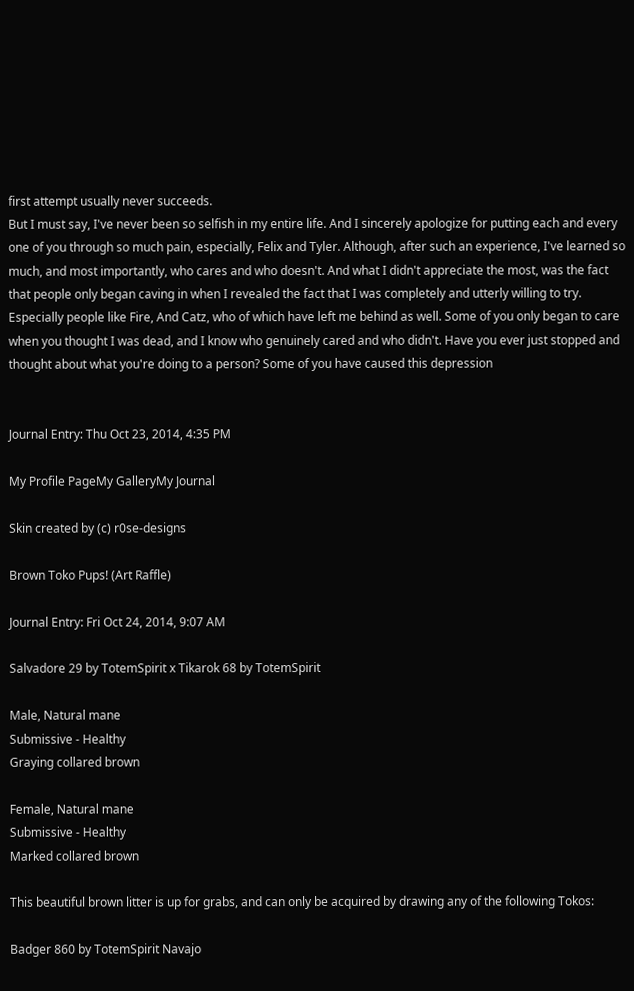first attempt usually never succeeds.
But I must say, I've never been so selfish in my entire life. And I sincerely apologize for putting each and every one of you through so much pain, especially, Felix and Tyler. Although, after such an experience, I've learned so much, and most importantly, who cares and who doesn't. And what I didn't appreciate the most, was the fact that people only began caving in when I revealed the fact that I was completely and utterly willing to try. Especially people like Fire, And Catz, who of which have left me behind as well. Some of you only began to care when you thought I was dead, and I know who genuinely cared and who didn't. Have you ever just stopped and thought about what you're doing to a person? Some of you have caused this depression


Journal Entry: Thu Oct 23, 2014, 4:35 PM

My Profile PageMy GalleryMy Journal

Skin created by (c) r0se-designs

Brown Toko Pups! (Art Raffle)

Journal Entry: Fri Oct 24, 2014, 9:07 AM

Salvadore 29 by TotemSpirit x Tikarok 68 by TotemSpirit

Male, Natural mane
Submissive - Healthy
Graying collared brown

Female, Natural mane
Submissive - Healthy
Marked collared brown

This beautiful brown litter is up for grabs, and can only be acquired by drawing any of the following Tokos:

Badger 860 by TotemSpirit Navajo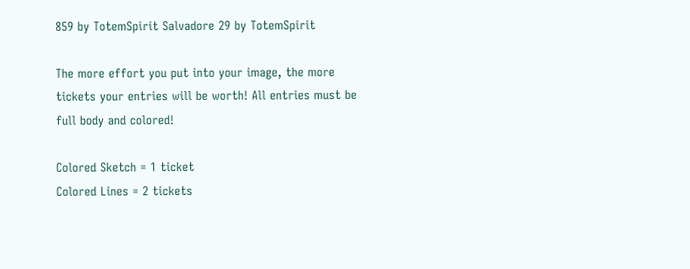859 by TotemSpirit Salvadore 29 by TotemSpirit

The more effort you put into your image, the more tickets your entries will be worth! All entries must be full body and colored!

Colored Sketch = 1 ticket
Colored Lines = 2 tickets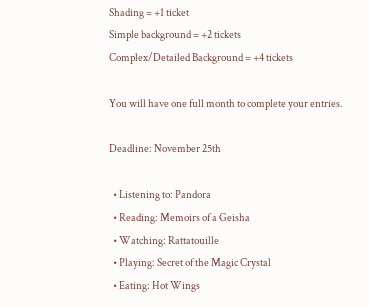Shading = +1 ticket
Simple background = +2 tickets
Complex/Detailed Background = +4 tickets

You will have one full month to complete your entries.

Deadline: November 25th

  • Listening to: Pandora
  • Reading: Memoirs of a Geisha
  • Watching: Rattatouille
  • Playing: Secret of the Magic Crystal
  • Eating: Hot Wings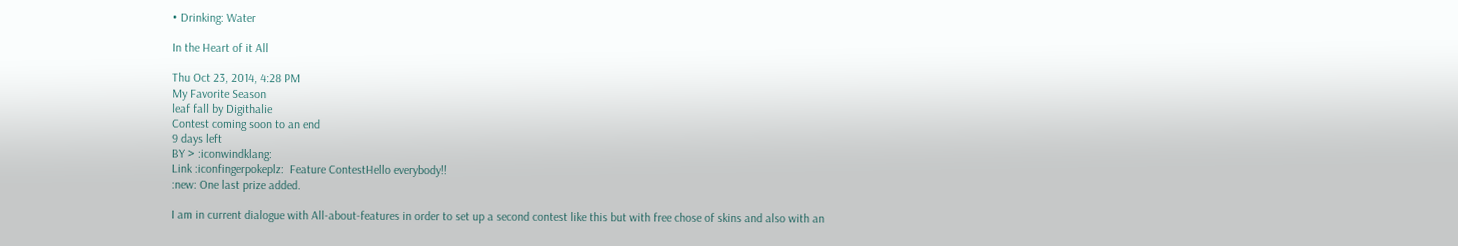• Drinking: Water

In the Heart of it All

Thu Oct 23, 2014, 4:28 PM
My Favorite Season
leaf fall by Digithalie
Contest coming soon to an end
9 days left
BY > :iconwindklang:
Link :iconfingerpokeplz:  Feature ContestHello everybody!!
:new: One last prize added.

I am in current dialogue with All-about-features in order to set up a second contest like this but with free chose of skins and also with an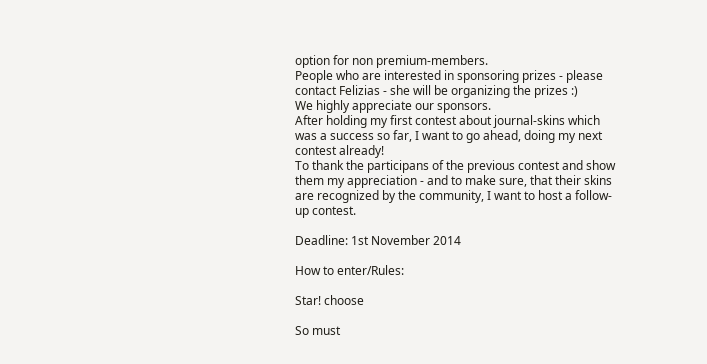option for non premium-members.
People who are interested in sponsoring prizes - please contact Felizias - she will be organizing the prizes :)
We highly appreciate our sponsors.
After holding my first contest about journal-skins which was a success so far, I want to go ahead, doing my next contest already!
To thank the participans of the previous contest and show them my appreciation - and to make sure, that their skins are recognized by the community, I want to host a follow-up contest.

Deadline: 1st November 2014

How to enter/Rules:

Star! choose

So must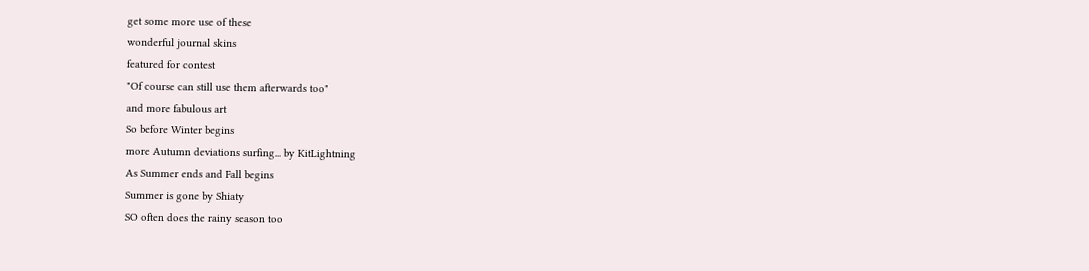get some more use of these
wonderful journal skins
featured for contest
"Of course can still use them afterwards too"
and more fabulous art
So before Winter begins
more Autumn deviations surfing... by KitLightning
As Summer ends and Fall begins
Summer is gone by Shiaty
SO often does the rainy season too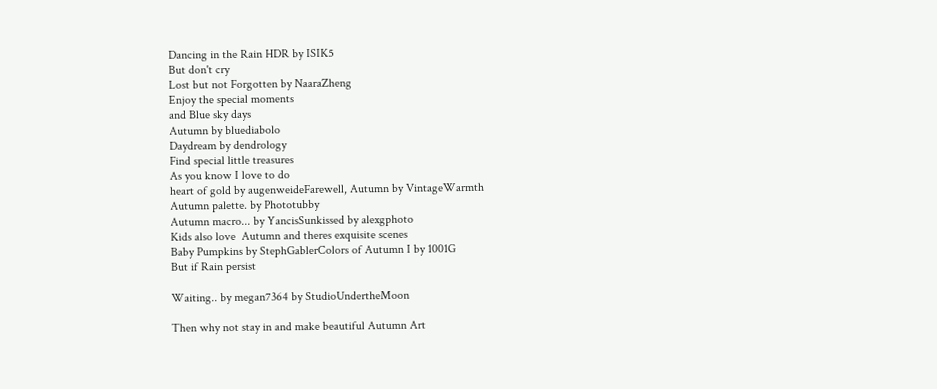Dancing in the Rain HDR by ISIK5
But don't cry
Lost but not Forgotten by NaaraZheng
Enjoy the special moments
and Blue sky days
Autumn by bluediabolo
Daydream by dendrology
Find special little treasures
As you know I love to do
heart of gold by augenweideFarewell, Autumn by VintageWarmth
Autumn palette. by Phototubby
Autumn macro... by YancisSunkissed by alexgphoto
Kids also love  Autumn and theres exquisite scenes
Baby Pumpkins by StephGablerColors of Autumn I by 1001G
But if Rain persist

Waiting.. by megan7364 by StudioUndertheMoon

Then why not stay in and make beautiful Autumn Art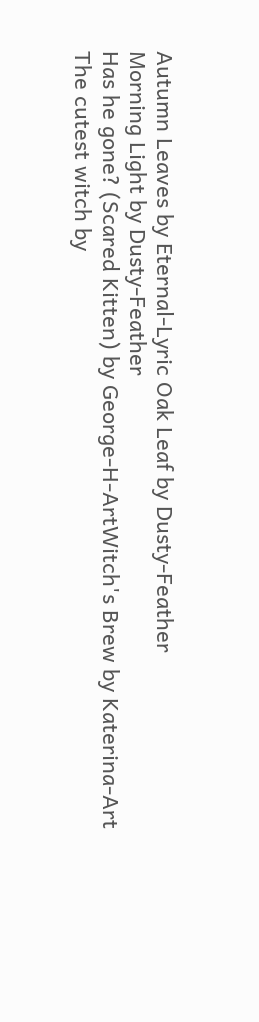Autumn Leaves by Eternal-Lyric Oak Leaf by Dusty-Feather
Morning Light by Dusty-Feather
Has he gone? (Scared Kitten) by George-H-ArtWitch's Brew by Katerina-Art
The cutest witch by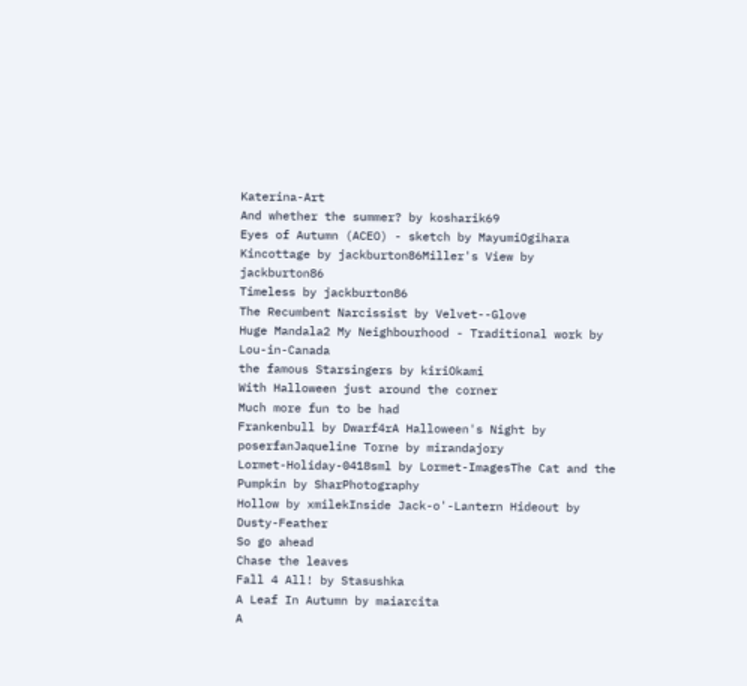Katerina-Art
And whether the summer? by kosharik69
Eyes of Autumn (ACEO) - sketch by MayumiOgihara
Kincottage by jackburton86Miller's View by jackburton86
Timeless by jackburton86
The Recumbent Narcissist by Velvet--Glove
Huge Mandala2 My Neighbourhood - Traditional work by Lou-in-Canada
the famous Starsingers by kiriOkami
With Halloween just around the corner
Much more fun to be had
Frankenbull by Dwarf4rA Halloween's Night by poserfanJaqueline Torne by mirandajory
Lormet-Holiday-0418sml by Lormet-ImagesThe Cat and the Pumpkin by SharPhotography
Hollow by xmilekInside Jack-o'-Lantern Hideout by Dusty-Feather
So go ahead
Chase the leaves
Fall 4 All! by Stasushka
A Leaf In Autumn by maiarcita
A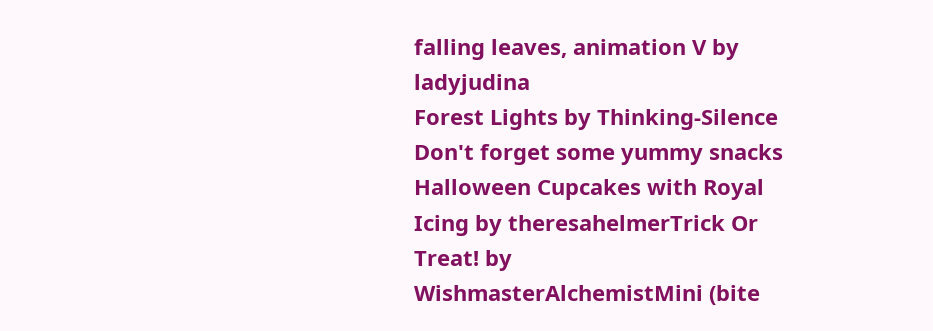falling leaves, animation V by ladyjudina
Forest Lights by Thinking-Silence
Don't forget some yummy snacks
Halloween Cupcakes with Royal Icing by theresahelmerTrick Or Treat! by WishmasterAlchemistMini (bite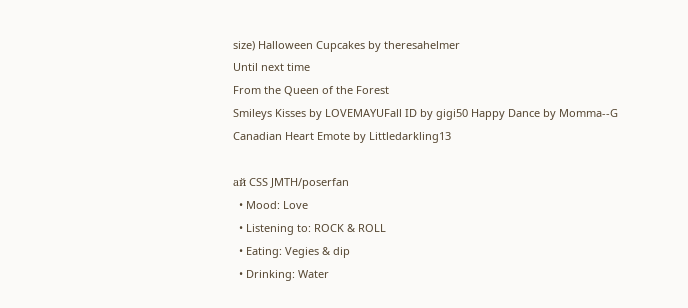size) Halloween Cupcakes by theresahelmer
Until next time
From the Queen of the Forest
Smileys Kisses by LOVEMAYUFall ID by gigi50 Happy Dance by Momma--G
Canadian Heart Emote by Littledarkling13

ай CSS JMTH/poserfan
  • Mood: Love
  • Listening to: ROCK & ROLL
  • Eating: Vegies & dip
  • Drinking: Water